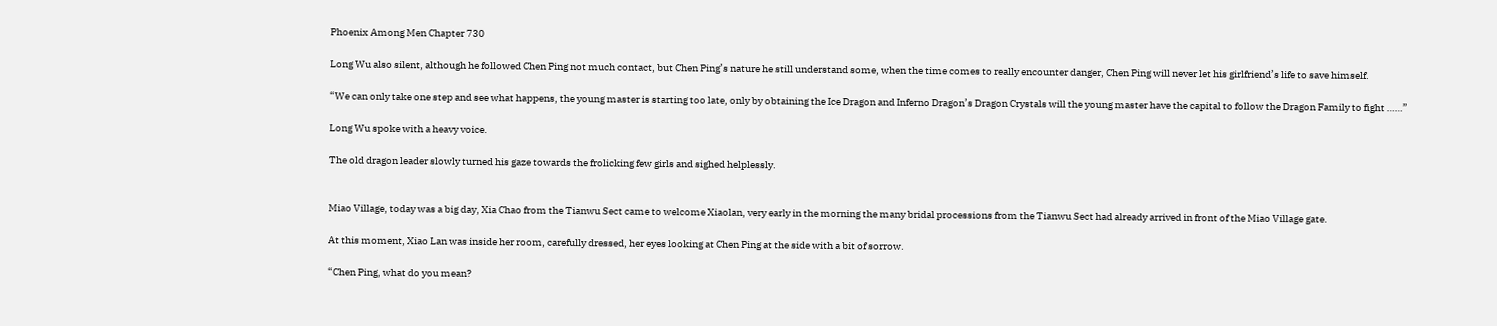Phoenix Among Men Chapter 730

Long Wu also silent, although he followed Chen Ping not much contact, but Chen Ping’s nature he still understand some, when the time comes to really encounter danger, Chen Ping will never let his girlfriend’s life to save himself.

“We can only take one step and see what happens, the young master is starting too late, only by obtaining the Ice Dragon and Inferno Dragon’s Dragon Crystals will the young master have the capital to follow the Dragon Family to fight ……”

Long Wu spoke with a heavy voice.

The old dragon leader slowly turned his gaze towards the frolicking few girls and sighed helplessly.


Miao Village, today was a big day, Xia Chao from the Tianwu Sect came to welcome Xiaolan, very early in the morning the many bridal processions from the Tianwu Sect had already arrived in front of the Miao Village gate.

At this moment, Xiao Lan was inside her room, carefully dressed, her eyes looking at Chen Ping at the side with a bit of sorrow.

“Chen Ping, what do you mean?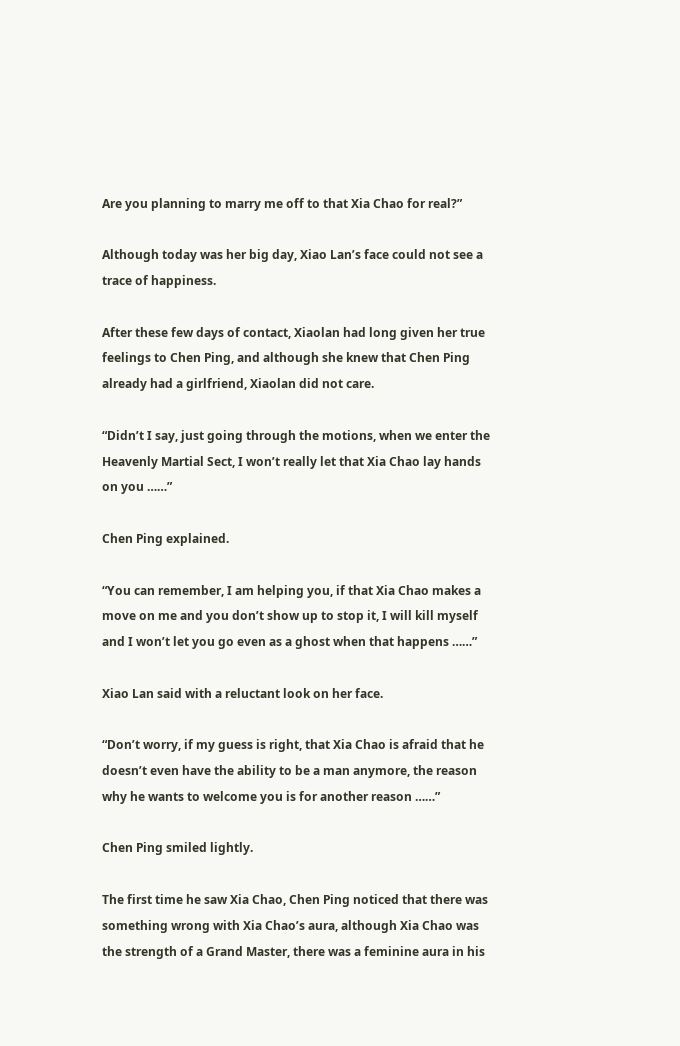Are you planning to marry me off to that Xia Chao for real?”

Although today was her big day, Xiao Lan’s face could not see a trace of happiness.

After these few days of contact, Xiaolan had long given her true feelings to Chen Ping, and although she knew that Chen Ping already had a girlfriend, Xiaolan did not care.

“Didn’t I say, just going through the motions, when we enter the Heavenly Martial Sect, I won’t really let that Xia Chao lay hands on you ……”

Chen Ping explained.

“You can remember, I am helping you, if that Xia Chao makes a move on me and you don’t show up to stop it, I will kill myself and I won’t let you go even as a ghost when that happens ……”

Xiao Lan said with a reluctant look on her face.

“Don’t worry, if my guess is right, that Xia Chao is afraid that he doesn’t even have the ability to be a man anymore, the reason why he wants to welcome you is for another reason ……”

Chen Ping smiled lightly.

The first time he saw Xia Chao, Chen Ping noticed that there was something wrong with Xia Chao’s aura, although Xia Chao was the strength of a Grand Master, there was a feminine aura in his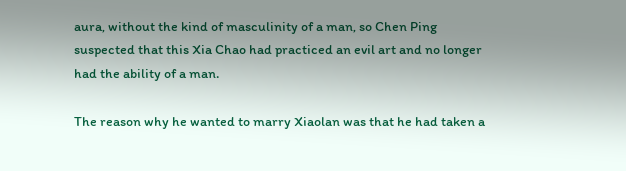aura, without the kind of masculinity of a man, so Chen Ping suspected that this Xia Chao had practiced an evil art and no longer had the ability of a man.

The reason why he wanted to marry Xiaolan was that he had taken a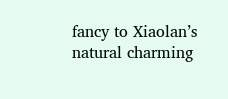fancy to Xiaolan’s natural charming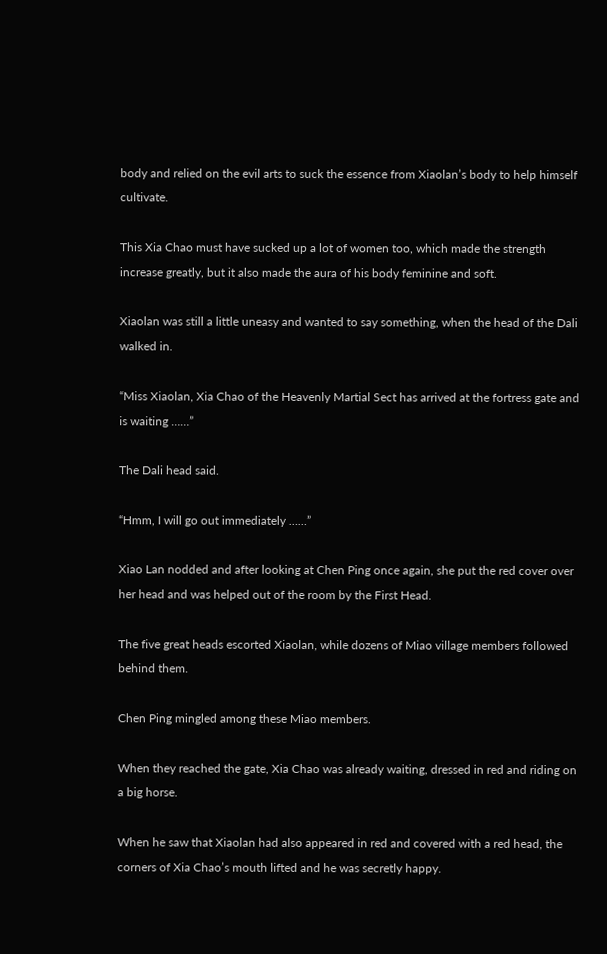body and relied on the evil arts to suck the essence from Xiaolan’s body to help himself cultivate.

This Xia Chao must have sucked up a lot of women too, which made the strength increase greatly, but it also made the aura of his body feminine and soft.

Xiaolan was still a little uneasy and wanted to say something, when the head of the Dali walked in.

“Miss Xiaolan, Xia Chao of the Heavenly Martial Sect has arrived at the fortress gate and is waiting ……”

The Dali head said.

“Hmm, I will go out immediately ……”

Xiao Lan nodded and after looking at Chen Ping once again, she put the red cover over her head and was helped out of the room by the First Head.

The five great heads escorted Xiaolan, while dozens of Miao village members followed behind them.

Chen Ping mingled among these Miao members.

When they reached the gate, Xia Chao was already waiting, dressed in red and riding on a big horse.

When he saw that Xiaolan had also appeared in red and covered with a red head, the corners of Xia Chao’s mouth lifted and he was secretly happy.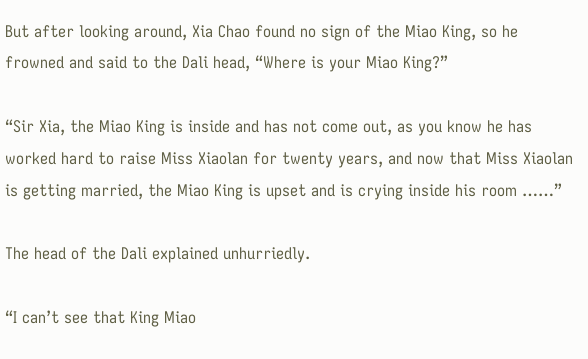But after looking around, Xia Chao found no sign of the Miao King, so he frowned and said to the Dali head, “Where is your Miao King?”

“Sir Xia, the Miao King is inside and has not come out, as you know he has worked hard to raise Miss Xiaolan for twenty years, and now that Miss Xiaolan is getting married, the Miao King is upset and is crying inside his room ……”

The head of the Dali explained unhurriedly.

“I can’t see that King Miao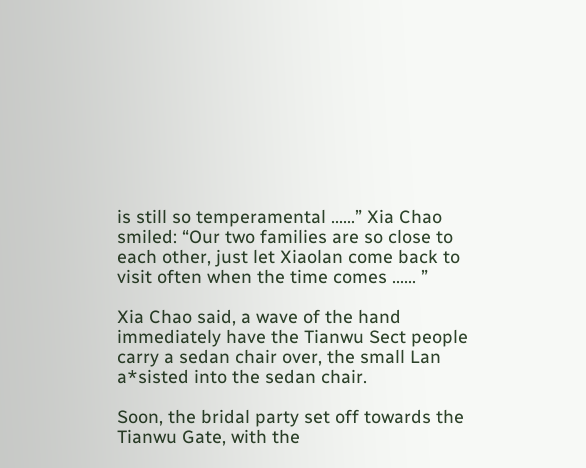is still so temperamental ……” Xia Chao smiled: “Our two families are so close to each other, just let Xiaolan come back to visit often when the time comes …… ”

Xia Chao said, a wave of the hand immediately have the Tianwu Sect people carry a sedan chair over, the small Lan a*sisted into the sedan chair.

Soon, the bridal party set off towards the Tianwu Gate, with the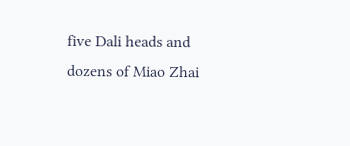five Dali heads and dozens of Miao Zhai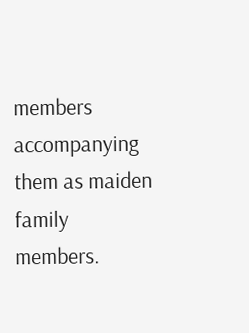members accompanying them as maiden family members.